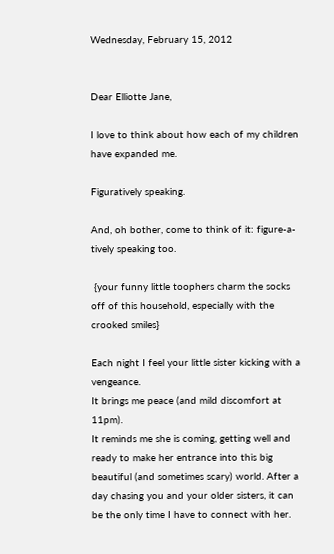Wednesday, February 15, 2012


Dear Elliotte Jane,

I love to think about how each of my children have expanded me.

Figuratively speaking.

And, oh bother, come to think of it: figure-a-tively speaking too.

 {your funny little toophers charm the socks off of this household, especially with the crooked smiles}

Each night I feel your little sister kicking with a vengeance.
It brings me peace (and mild discomfort at 11pm).
It reminds me she is coming, getting well and ready to make her entrance into this big beautiful (and sometimes scary) world. After a day chasing you and your older sisters, it can be the only time I have to connect with her.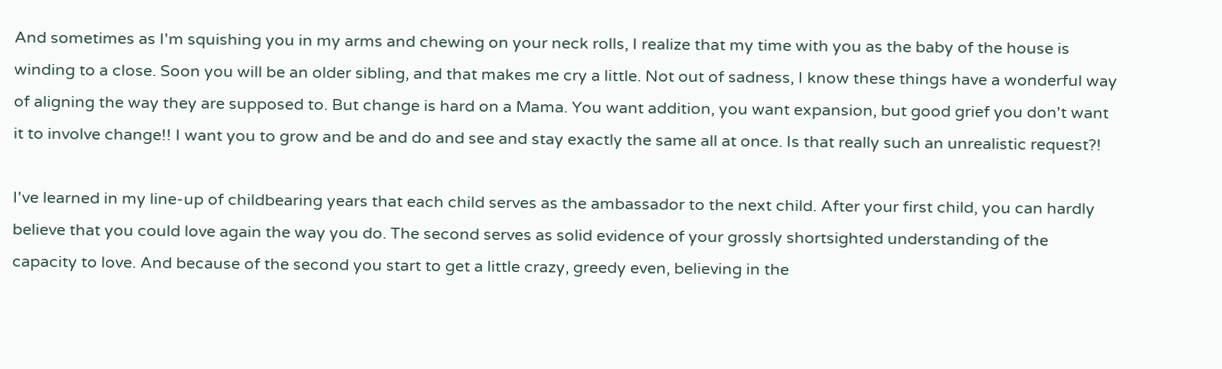And sometimes as I'm squishing you in my arms and chewing on your neck rolls, I realize that my time with you as the baby of the house is winding to a close. Soon you will be an older sibling, and that makes me cry a little. Not out of sadness, I know these things have a wonderful way of aligning the way they are supposed to. But change is hard on a Mama. You want addition, you want expansion, but good grief you don't want it to involve change!! I want you to grow and be and do and see and stay exactly the same all at once. Is that really such an unrealistic request?!

I've learned in my line-up of childbearing years that each child serves as the ambassador to the next child. After your first child, you can hardly believe that you could love again the way you do. The second serves as solid evidence of your grossly shortsighted understanding of the capacity to love. And because of the second you start to get a little crazy, greedy even, believing in the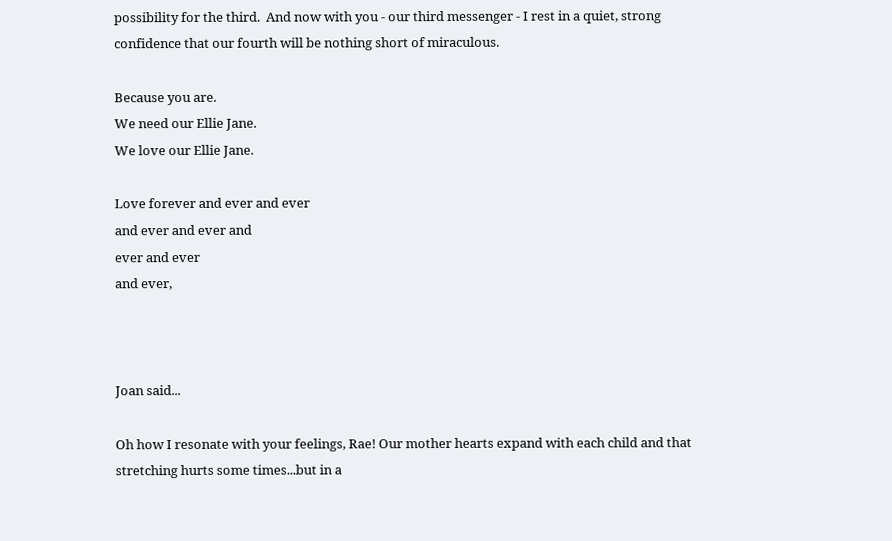possibility for the third.  And now with you - our third messenger - I rest in a quiet, strong confidence that our fourth will be nothing short of miraculous.

Because you are.
We need our Ellie Jane.
We love our Ellie Jane.

Love forever and ever and ever
and ever and ever and
ever and ever
and ever,



Joan said...

Oh how I resonate with your feelings, Rae! Our mother hearts expand with each child and that stretching hurts some times...but in a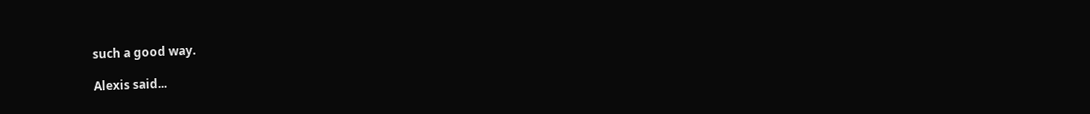such a good way.

Alexis said...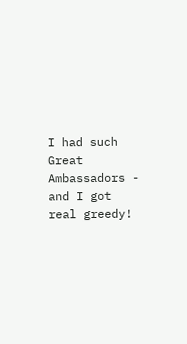I had such Great Ambassadors - and I got real greedy!